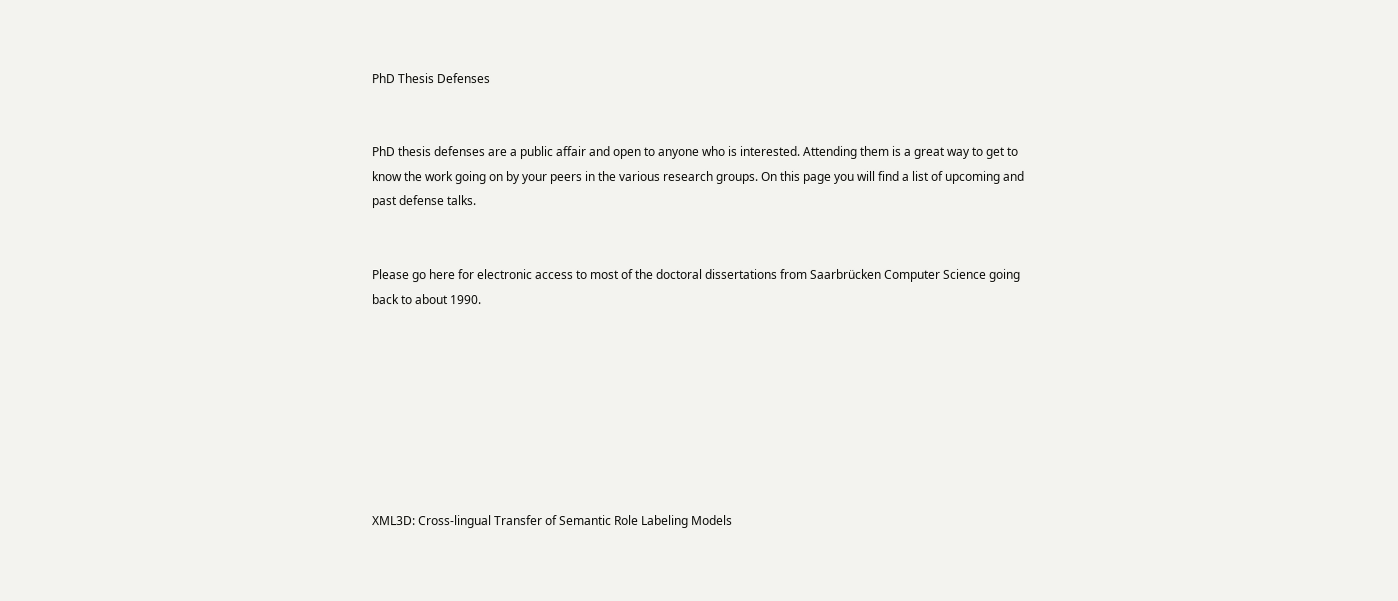PhD Thesis Defenses


PhD thesis defenses are a public affair and open to anyone who is interested. Attending them is a great way to get to know the work going on by your peers in the various research groups. On this page you will find a list of upcoming and past defense talks.


Please go here for electronic access to most of the doctoral dissertations from Saarbrücken Computer Science going back to about 1990.








XML3D: Cross-lingual Transfer of Semantic Role Labeling Models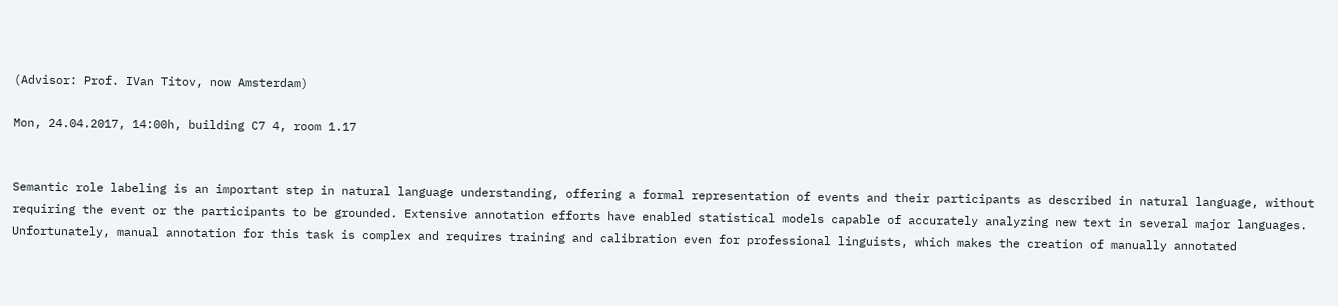(Advisor: Prof. IVan Titov, now Amsterdam)

Mon, 24.04.2017, 14:00h, building C7 4, room 1.17


Semantic role labeling is an important step in natural language understanding, offering a formal representation of events and their participants as described in natural language, without requiring the event or the participants to be grounded. Extensive annotation efforts have enabled statistical models capable of accurately analyzing new text in several major languages. Unfortunately, manual annotation for this task is complex and requires training and calibration even for professional linguists, which makes the creation of manually annotated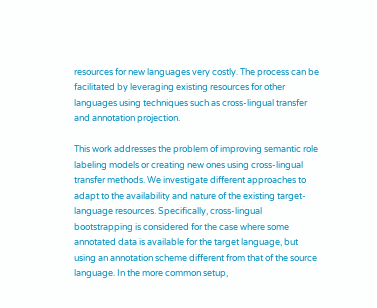resources for new languages very costly. The process can be facilitated by leveraging existing resources for other languages using techniques such as cross-lingual transfer and annotation projection.

This work addresses the problem of improving semantic role labeling models or creating new ones using cross-lingual transfer methods. We investigate different approaches to adapt to the availability and nature of the existing target-language resources. Specifically, cross-lingual bootstrapping is considered for the case where some annotated data is available for the target language, but using an annotation scheme different from that of the source language. In the more common setup,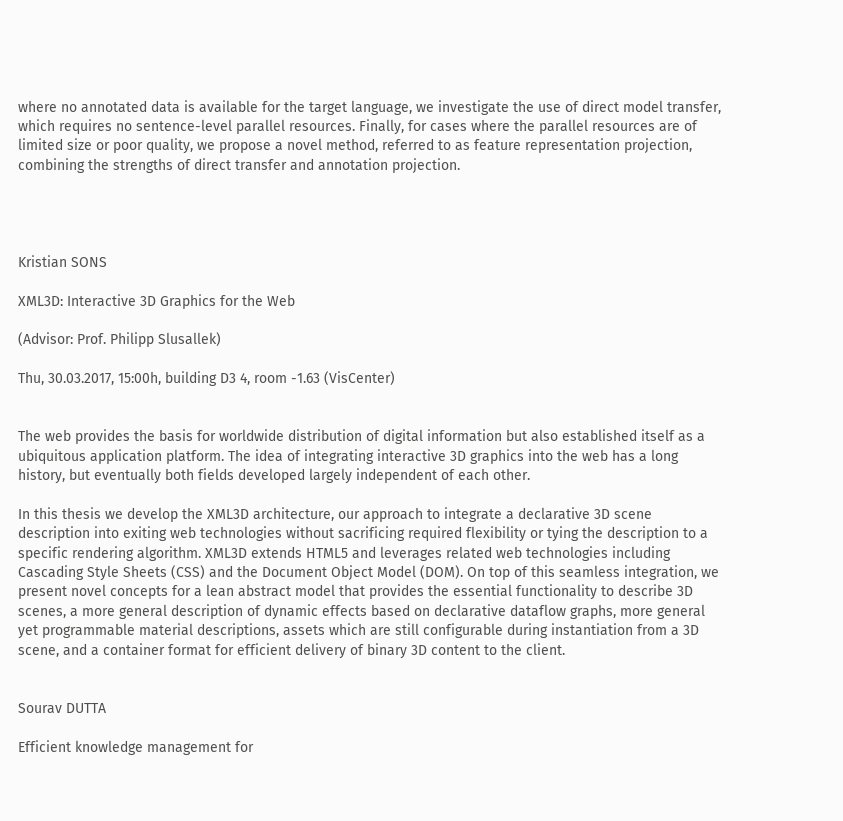where no annotated data is available for the target language, we investigate the use of direct model transfer, which requires no sentence-level parallel resources. Finally, for cases where the parallel resources are of limited size or poor quality, we propose a novel method, referred to as feature representation projection, combining the strengths of direct transfer and annotation projection.




Kristian SONS

XML3D: Interactive 3D Graphics for the Web

(Advisor: Prof. Philipp Slusallek)

Thu, 30.03.2017, 15:00h, building D3 4, room -1.63 (VisCenter)


The web provides the basis for worldwide distribution of digital information but also established itself as a ubiquitous application platform. The idea of integrating interactive 3D graphics into the web has a long history, but eventually both fields developed largely independent of each other.

In this thesis we develop the XML3D architecture, our approach to integrate a declarative 3D scene description into exiting web technologies without sacrificing required flexibility or tying the description to a specific rendering algorithm. XML3D extends HTML5 and leverages related web technologies including Cascading Style Sheets (CSS) and the Document Object Model (DOM). On top of this seamless integration, we present novel concepts for a lean abstract model that provides the essential functionality to describe 3D scenes, a more general description of dynamic effects based on declarative dataflow graphs, more general yet programmable material descriptions, assets which are still configurable during instantiation from a 3D scene, and a container format for efficient delivery of binary 3D content to the client.


Sourav DUTTA

Efficient knowledge management for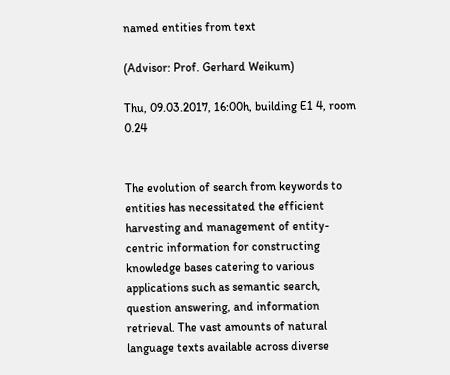named entities from text

(Advisor: Prof. Gerhard Weikum)

Thu, 09.03.2017, 16:00h, building E1 4, room 0.24


The evolution of search from keywords to entities has necessitated the efficient harvesting and management of entity-centric information for constructing knowledge bases catering to various applications such as semantic search, question answering, and information retrieval. The vast amounts of natural language texts available across diverse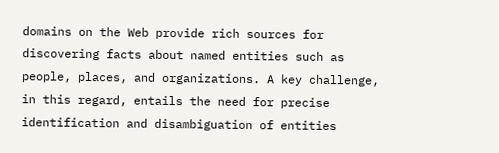domains on the Web provide rich sources for discovering facts about named entities such as people, places, and organizations. A key challenge, in this regard, entails the need for precise identification and disambiguation of entities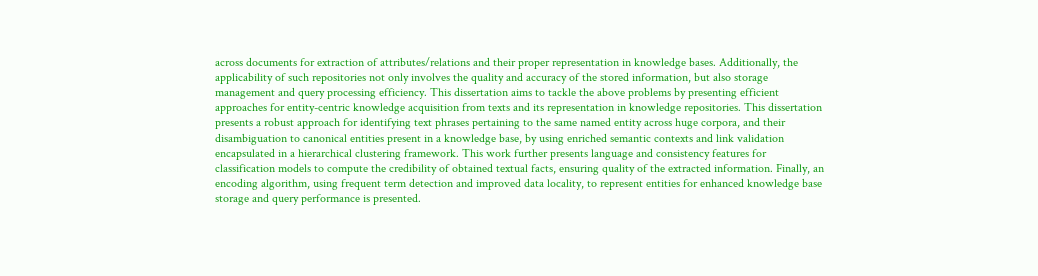across documents for extraction of attributes/relations and their proper representation in knowledge bases. Additionally, the applicability of such repositories not only involves the quality and accuracy of the stored information, but also storage management and query processing efficiency. This dissertation aims to tackle the above problems by presenting efficient approaches for entity-centric knowledge acquisition from texts and its representation in knowledge repositories. This dissertation presents a robust approach for identifying text phrases pertaining to the same named entity across huge corpora, and their disambiguation to canonical entities present in a knowledge base, by using enriched semantic contexts and link validation encapsulated in a hierarchical clustering framework. This work further presents language and consistency features for classification models to compute the credibility of obtained textual facts, ensuring quality of the extracted information. Finally, an encoding algorithm, using frequent term detection and improved data locality, to represent entities for enhanced knowledge base storage and query performance is presented.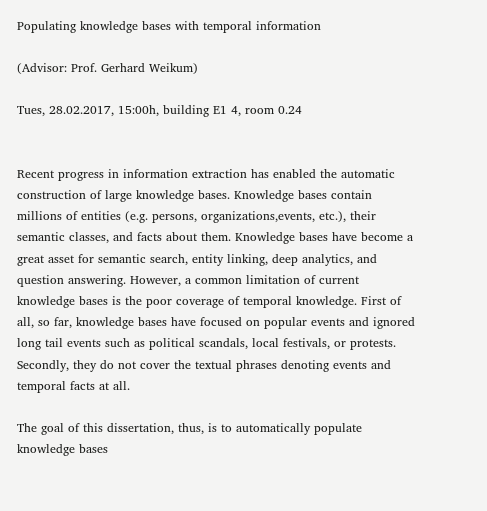Populating knowledge bases with temporal information

(Advisor: Prof. Gerhard Weikum)

Tues, 28.02.2017, 15:00h, building E1 4, room 0.24


Recent progress in information extraction has enabled the automatic construction of large knowledge bases. Knowledge bases contain millions of entities (e.g. persons, organizations,events, etc.), their semantic classes, and facts about them. Knowledge bases have become a great asset for semantic search, entity linking, deep analytics, and question answering. However, a common limitation of current knowledge bases is the poor coverage of temporal knowledge. First of all, so far, knowledge bases have focused on popular events and ignored long tail events such as political scandals, local festivals, or protests. Secondly, they do not cover the textual phrases denoting events and temporal facts at all.

The goal of this dissertation, thus, is to automatically populate knowledge bases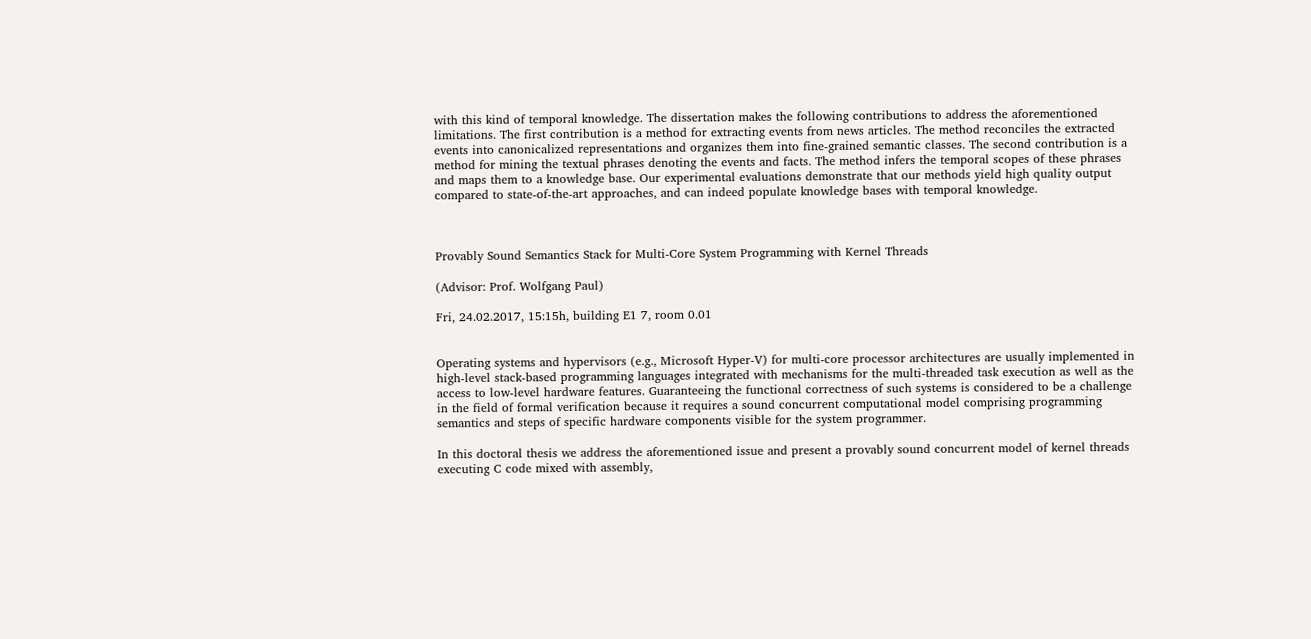with this kind of temporal knowledge. The dissertation makes the following contributions to address the aforementioned limitations. The first contribution is a method for extracting events from news articles. The method reconciles the extracted events into canonicalized representations and organizes them into fine-grained semantic classes. The second contribution is a method for mining the textual phrases denoting the events and facts. The method infers the temporal scopes of these phrases and maps them to a knowledge base. Our experimental evaluations demonstrate that our methods yield high quality output compared to state-of-the-art approaches, and can indeed populate knowledge bases with temporal knowledge.



Provably Sound Semantics Stack for Multi-Core System Programming with Kernel Threads

(Advisor: Prof. Wolfgang Paul)

Fri, 24.02.2017, 15:15h, building E1 7, room 0.01


Operating systems and hypervisors (e.g., Microsoft Hyper-V) for multi-core processor architectures are usually implemented in high-level stack-based programming languages integrated with mechanisms for the multi-threaded task execution as well as the access to low-level hardware features. Guaranteeing the functional correctness of such systems is considered to be a challenge in the field of formal verification because it requires a sound concurrent computational model comprising programming semantics and steps of specific hardware components visible for the system programmer.

In this doctoral thesis we address the aforementioned issue and present a provably sound concurrent model of kernel threads executing C code mixed with assembly,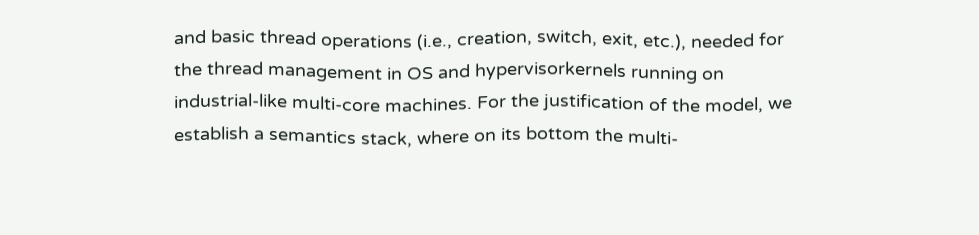and basic thread operations (i.e., creation, switch, exit, etc.), needed for the thread management in OS and hypervisorkernels running on industrial-like multi-core machines. For the justification of the model, we establish a semantics stack, where on its bottom the multi-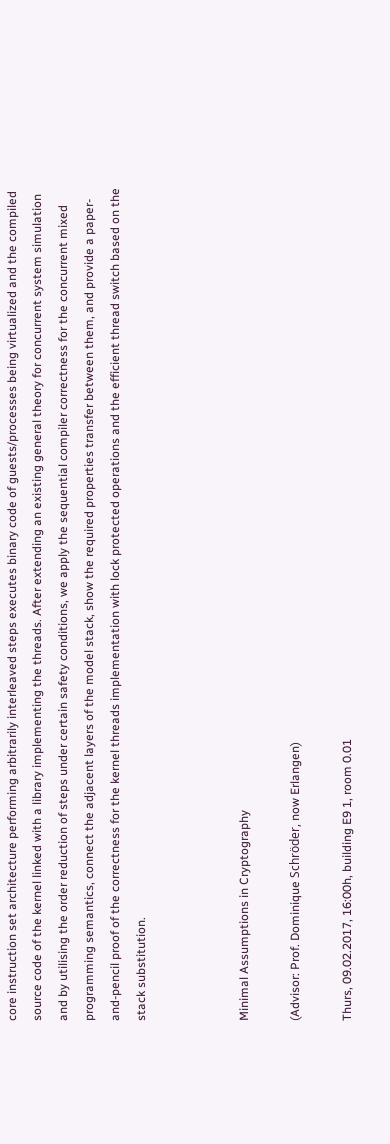core instruction set architecture performing arbitrarily interleaved steps executes binary code of guests/processes being virtualized and the compiled source code of the kernel linked with a library implementing the threads. After extending an existing general theory for concurrent system simulation and by utilising the order reduction of steps under certain safety conditions, we apply the sequential compiler correctness for the concurrent mixed programming semantics, connect the adjacent layers of the model stack, show the required properties transfer between them, and provide a paper-and-pencil proof of the correctness for the kernel threads implementation with lock protected operations and the efficient thread switch based on the stack substitution.



Minimal Assumptions in Cryptography

(Advisor: Prof. Dominique Schröder, now Erlangen)

Thurs, 09.02.2017, 16:00h, building E9 1, room 0.01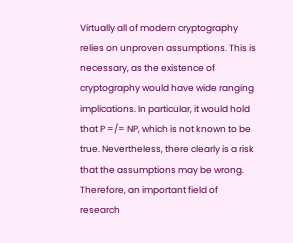Virtually all of modern cryptography relies on unproven assumptions. This is necessary, as the existence of cryptography would have wide ranging implications. In particular, it would hold that P =/= NP, which is not known to be true. Nevertheless, there clearly is a risk that the assumptions may be wrong. Therefore, an important field of research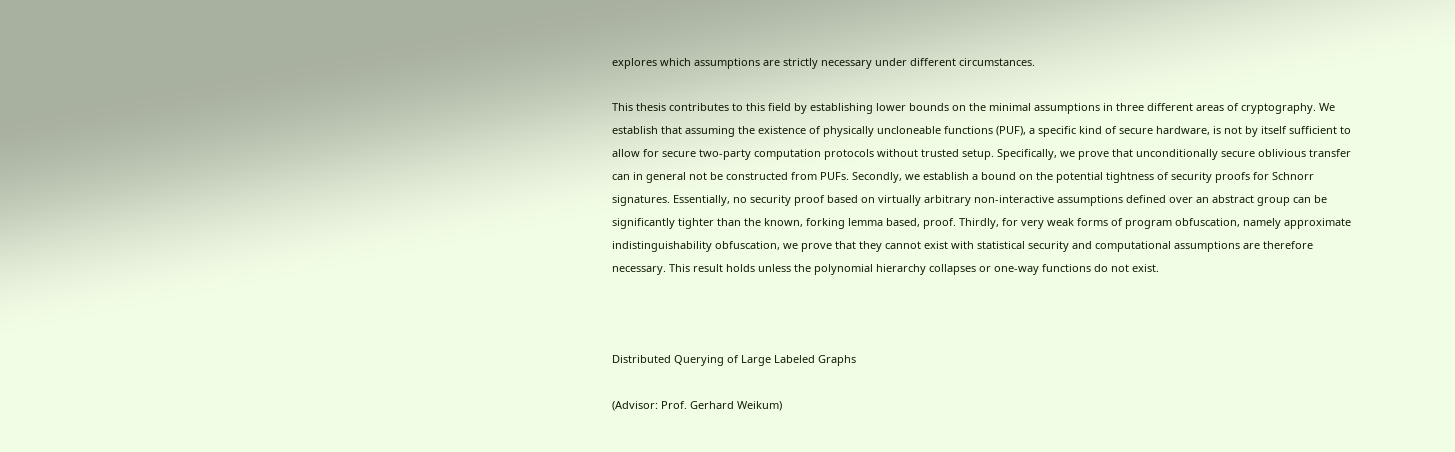explores which assumptions are strictly necessary under different circumstances.

This thesis contributes to this field by establishing lower bounds on the minimal assumptions in three different areas of cryptography. We establish that assuming the existence of physically uncloneable functions (PUF), a specific kind of secure hardware, is not by itself sufficient to allow for secure two-party computation protocols without trusted setup. Specifically, we prove that unconditionally secure oblivious transfer can in general not be constructed from PUFs. Secondly, we establish a bound on the potential tightness of security proofs for Schnorr signatures. Essentially, no security proof based on virtually arbitrary non-interactive assumptions defined over an abstract group can be significantly tighter than the known, forking lemma based, proof. Thirdly, for very weak forms of program obfuscation, namely approximate indistinguishability obfuscation, we prove that they cannot exist with statistical security and computational assumptions are therefore necessary. This result holds unless the polynomial hierarchy collapses or one-way functions do not exist.



Distributed Querying of Large Labeled Graphs

(Advisor: Prof. Gerhard Weikum)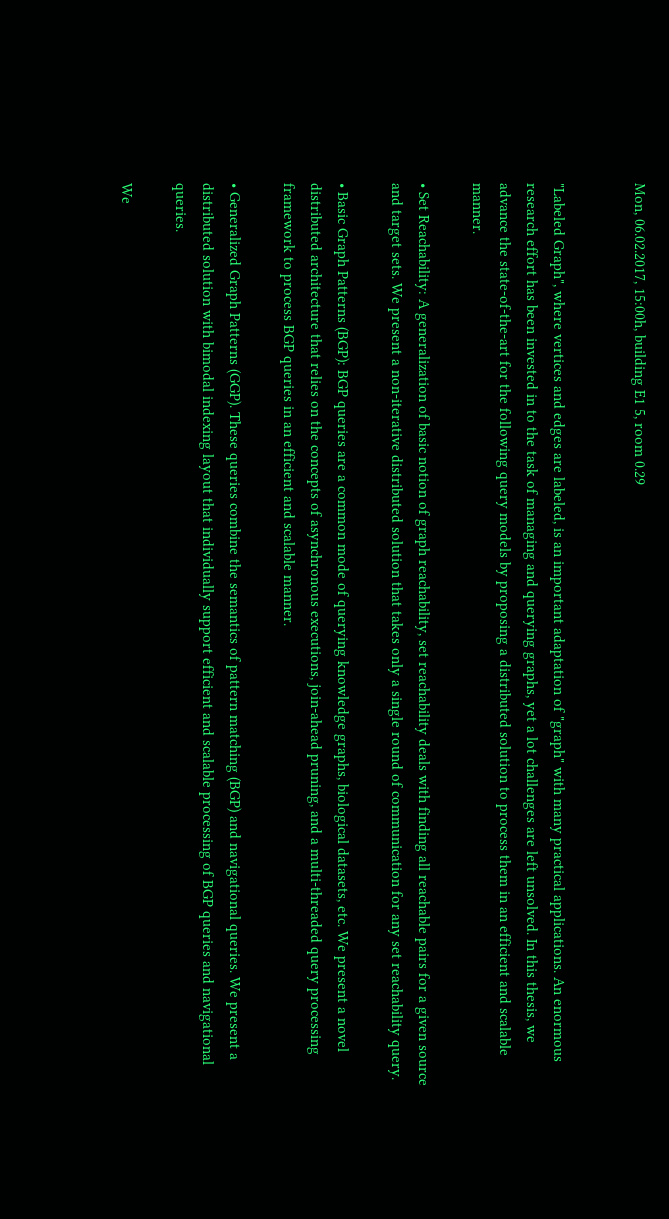Mon, 06.02.2017, 15:00h, building E1 5, room 0.29


"Labeled Graph", where vertices and edges are labeled, is an important adaptation of "graph" with many practical applications. An enormous research effort has been invested in to the task of managing and querying graphs, yet a lot challenges are left unsolved. In this thesis, we advance the state-of-the-art for the following query models by proposing a distributed solution to process them in an efficient and scalable manner.

• Set Reachability: A generalization of basic notion of graph reachability, set reachability deals with finding all reachable pairs for a given source and target sets. We present a non-iterative distributed solution that takes only a single round of communication for any set reachability query.

• Basic Graph Patterns (BGP): BGP queries are a common mode of querying knowledge graphs, biological datasets, etc. We present a novel distributed architecture that relies on the concepts of asynchronous executions, join-ahead pruning, and a multi-threaded query processing framework to process BGP queries in an efficient and scalable manner.

• Generalized Graph Patterns (GGP). These queries combine the semantics of pattern matching (BGP) and navigational queries. We present a distributed solution with bimodal indexing layout that individually support efficient and scalable processing of BGP queries and navigational queries.

We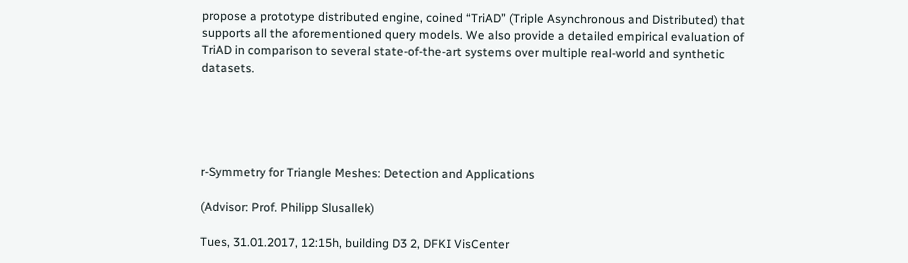propose a prototype distributed engine, coined “TriAD” (Triple Asynchronous and Distributed) that supports all the aforementioned query models. We also provide a detailed empirical evaluation of TriAD in comparison to several state-of-the-art systems over multiple real-world and synthetic datasets.





r-Symmetry for Triangle Meshes: Detection and Applications

(Advisor: Prof. Philipp Slusallek)

Tues, 31.01.2017, 12:15h, building D3 2, DFKI VisCenter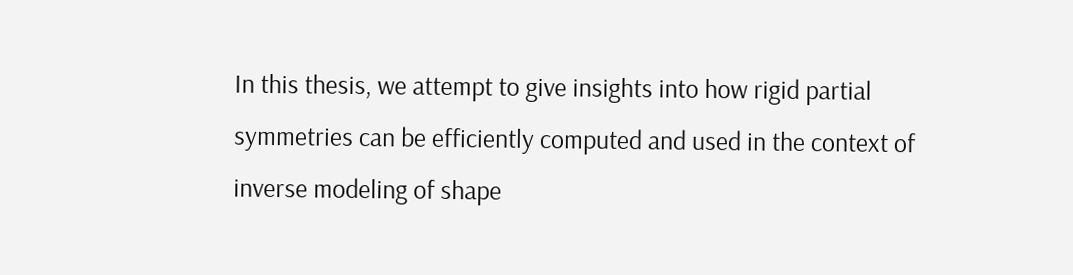In this thesis, we attempt to give insights into how rigid partial symmetries can be efficiently computed and used in the context of inverse modeling of shape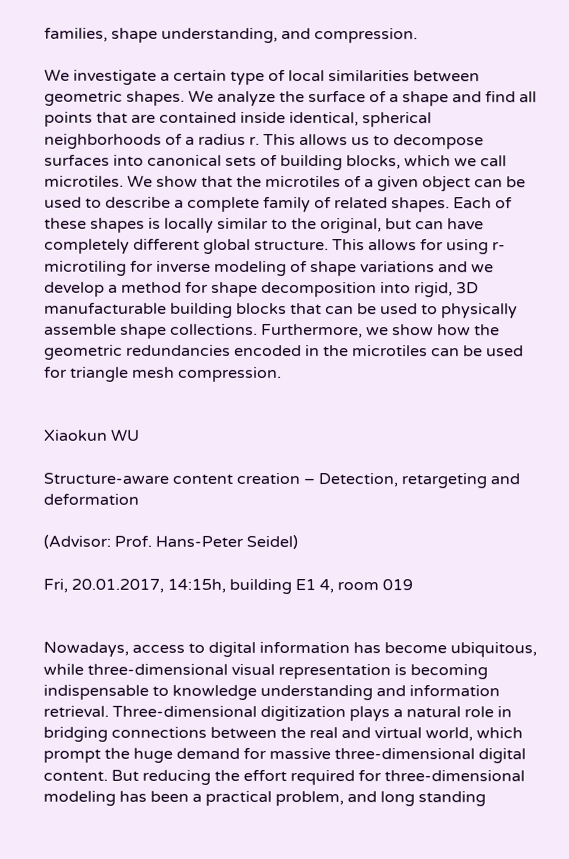families, shape understanding, and compression.

We investigate a certain type of local similarities between geometric shapes. We analyze the surface of a shape and find all points that are contained inside identical, spherical neighborhoods of a radius r. This allows us to decompose surfaces into canonical sets of building blocks, which we call microtiles. We show that the microtiles of a given object can be used to describe a complete family of related shapes. Each of these shapes is locally similar to the original, but can have completely different global structure. This allows for using r-microtiling for inverse modeling of shape variations and we develop a method for shape decomposition into rigid, 3D manufacturable building blocks that can be used to physically assemble shape collections. Furthermore, we show how the geometric redundancies encoded in the microtiles can be used for triangle mesh compression.


Xiaokun WU

Structure-aware content creation – Detection, retargeting and deformation

(Advisor: Prof. Hans-Peter Seidel)

Fri, 20.01.2017, 14:15h, building E1 4, room 019


Nowadays, access to digital information has become ubiquitous, while three-dimensional visual representation is becoming indispensable to knowledge understanding and information retrieval. Three-dimensional digitization plays a natural role in bridging connections between the real and virtual world, which prompt the huge demand for massive three-dimensional digital content. But reducing the effort required for three-dimensional modeling has been a practical problem, and long standing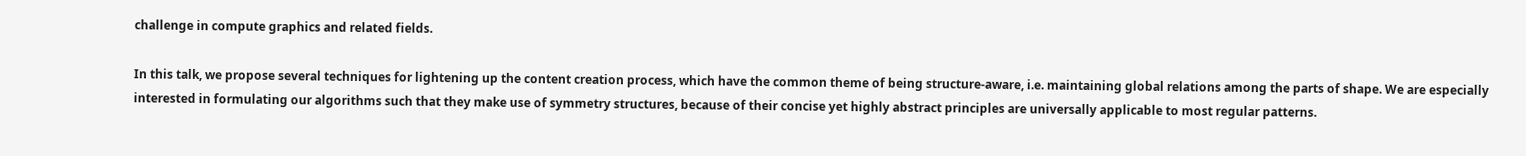challenge in compute graphics and related fields.

In this talk, we propose several techniques for lightening up the content creation process, which have the common theme of being structure-aware, i.e. maintaining global relations among the parts of shape. We are especially interested in formulating our algorithms such that they make use of symmetry structures, because of their concise yet highly abstract principles are universally applicable to most regular patterns.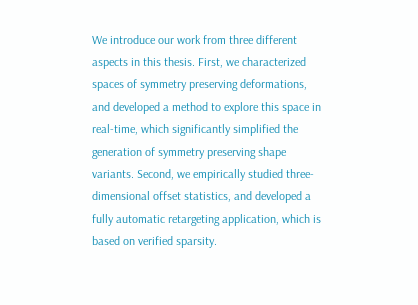We introduce our work from three different aspects in this thesis. First, we characterized spaces of symmetry preserving deformations, and developed a method to explore this space in real-time, which significantly simplified the generation of symmetry preserving shape variants. Second, we empirically studied three-dimensional offset statistics, and developed a fully automatic retargeting application, which is based on verified sparsity.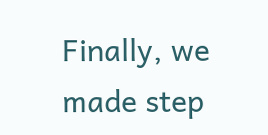Finally, we made step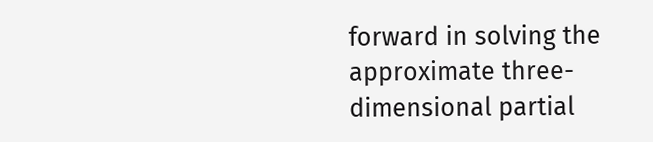forward in solving the approximate three-dimensional partial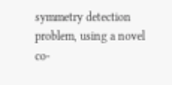symmetry detection problem, using a novel co-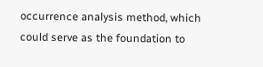occurrence analysis method, which could serve as the foundation to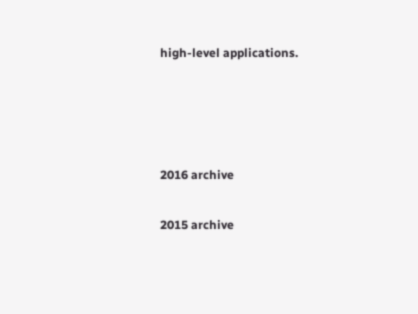high-level applications.




2016 archive

2015 archive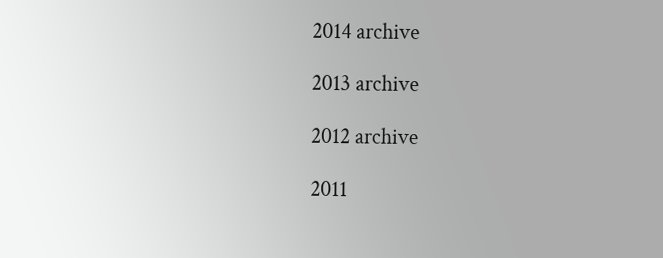2014 archive

2013 archive

2012 archive

2011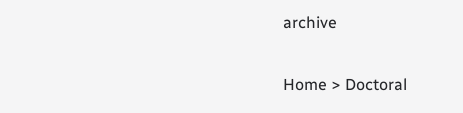archive


Home > Doctoral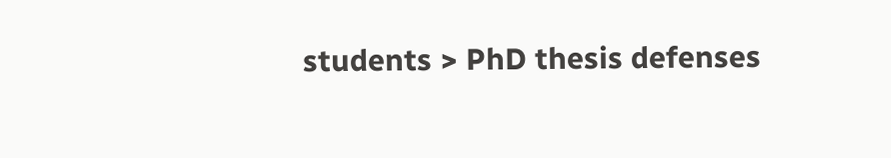students > PhD thesis defenses